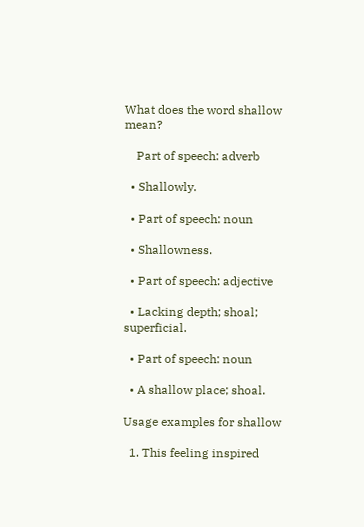What does the word shallow mean?

    Part of speech: adverb

  • Shallowly.

  • Part of speech: noun

  • Shallowness.

  • Part of speech: adjective

  • Lacking depth; shoal; superficial.

  • Part of speech: noun

  • A shallow place; shoal.

Usage examples for shallow

  1. This feeling inspired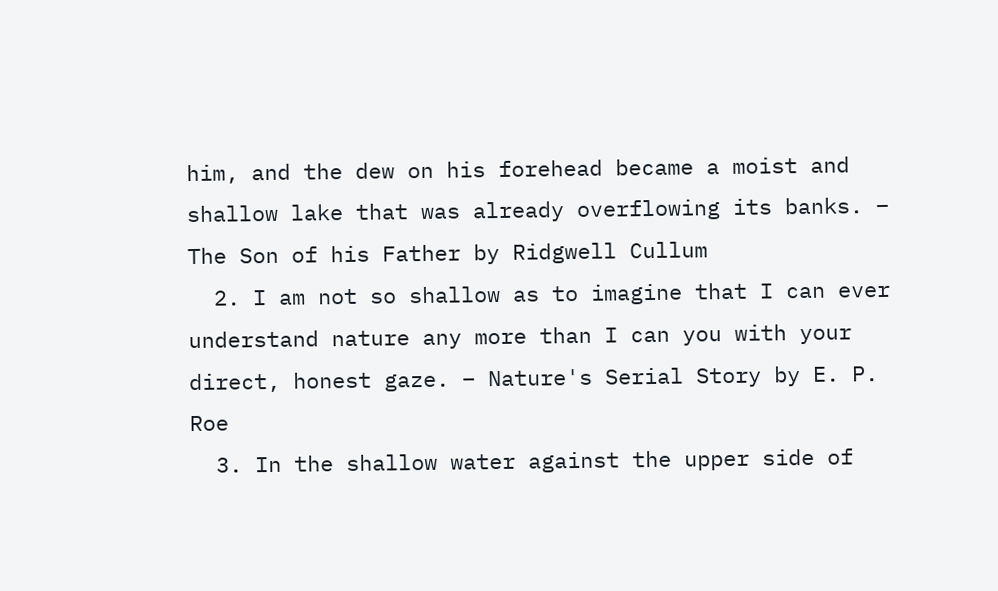him, and the dew on his forehead became a moist and shallow lake that was already overflowing its banks. – The Son of his Father by Ridgwell Cullum
  2. I am not so shallow as to imagine that I can ever understand nature any more than I can you with your direct, honest gaze. – Nature's Serial Story by E. P. Roe
  3. In the shallow water against the upper side of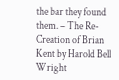the bar they found them. – The Re-Creation of Brian Kent by Harold Bell Wright